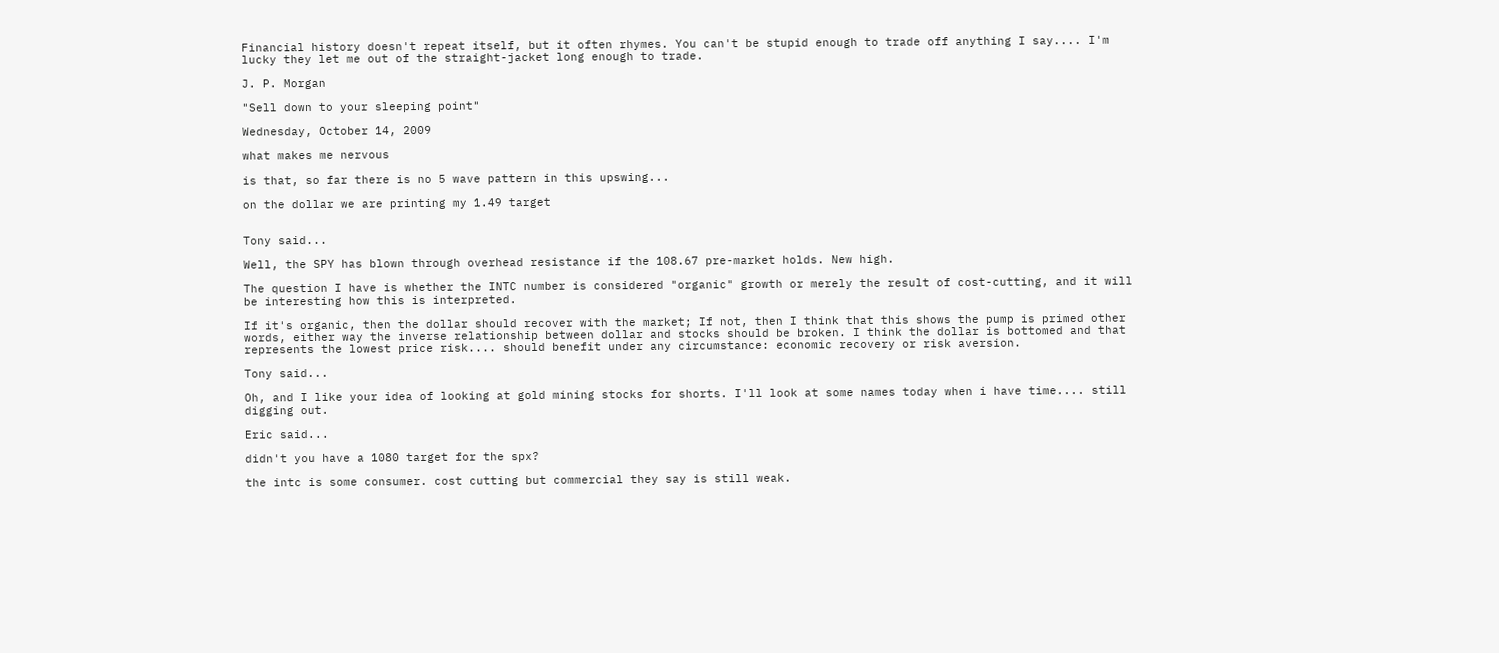Financial history doesn't repeat itself, but it often rhymes. You can't be stupid enough to trade off anything I say.... I'm lucky they let me out of the straight-jacket long enough to trade.

J. P. Morgan

"Sell down to your sleeping point"

Wednesday, October 14, 2009

what makes me nervous

is that, so far there is no 5 wave pattern in this upswing...

on the dollar we are printing my 1.49 target


Tony said...

Well, the SPY has blown through overhead resistance if the 108.67 pre-market holds. New high.

The question I have is whether the INTC number is considered "organic" growth or merely the result of cost-cutting, and it will be interesting how this is interpreted.

If it's organic, then the dollar should recover with the market; If not, then I think that this shows the pump is primed other words, either way the inverse relationship between dollar and stocks should be broken. I think the dollar is bottomed and that represents the lowest price risk.... should benefit under any circumstance: economic recovery or risk aversion.

Tony said...

Oh, and I like your idea of looking at gold mining stocks for shorts. I'll look at some names today when i have time.... still digging out.

Eric said...

didn't you have a 1080 target for the spx?

the intc is some consumer. cost cutting but commercial they say is still weak.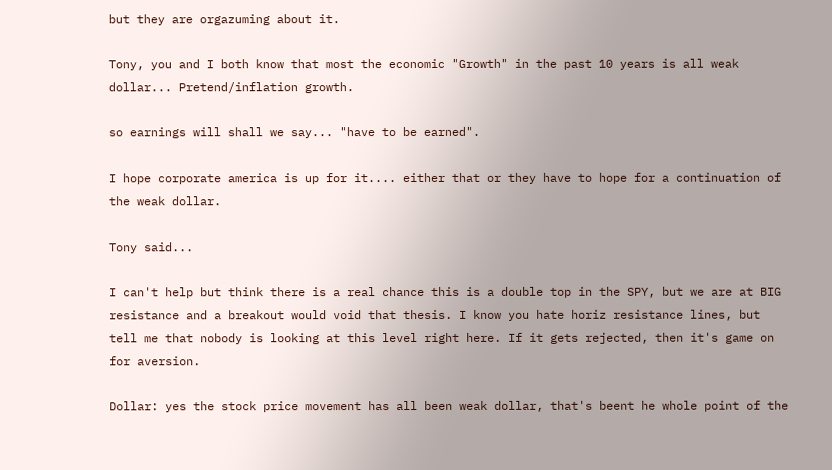but they are orgazuming about it.

Tony, you and I both know that most the economic "Growth" in the past 10 years is all weak dollar... Pretend/inflation growth.

so earnings will shall we say... "have to be earned".

I hope corporate america is up for it.... either that or they have to hope for a continuation of the weak dollar.

Tony said...

I can't help but think there is a real chance this is a double top in the SPY, but we are at BIG resistance and a breakout would void that thesis. I know you hate horiz resistance lines, but tell me that nobody is looking at this level right here. If it gets rejected, then it's game on for aversion.

Dollar: yes the stock price movement has all been weak dollar, that's beent he whole point of the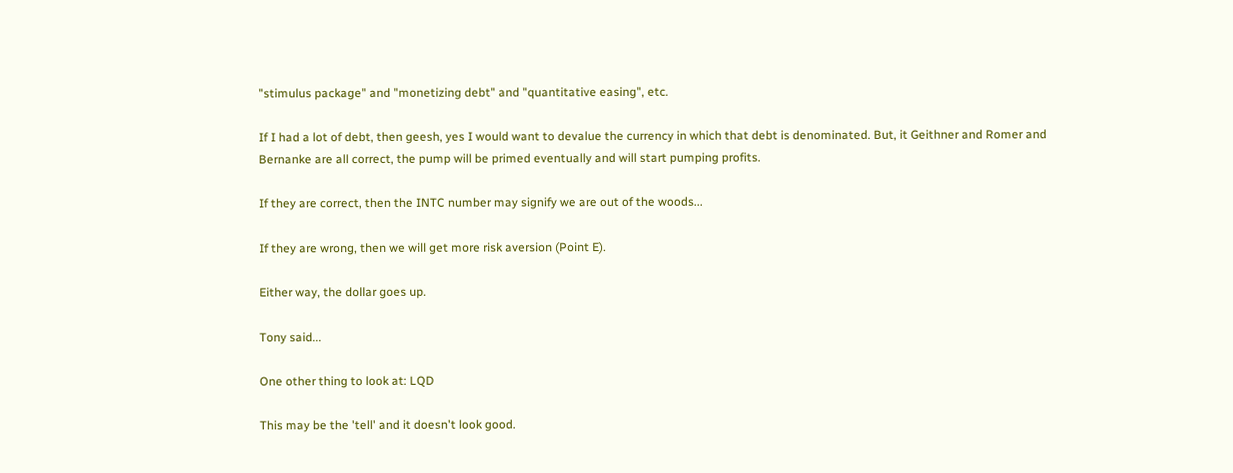"stimulus package" and "monetizing debt" and "quantitative easing", etc.

If I had a lot of debt, then geesh, yes I would want to devalue the currency in which that debt is denominated. But, it Geithner and Romer and Bernanke are all correct, the pump will be primed eventually and will start pumping profits.

If they are correct, then the INTC number may signify we are out of the woods...

If they are wrong, then we will get more risk aversion (Point E).

Either way, the dollar goes up.

Tony said...

One other thing to look at: LQD

This may be the 'tell' and it doesn't look good.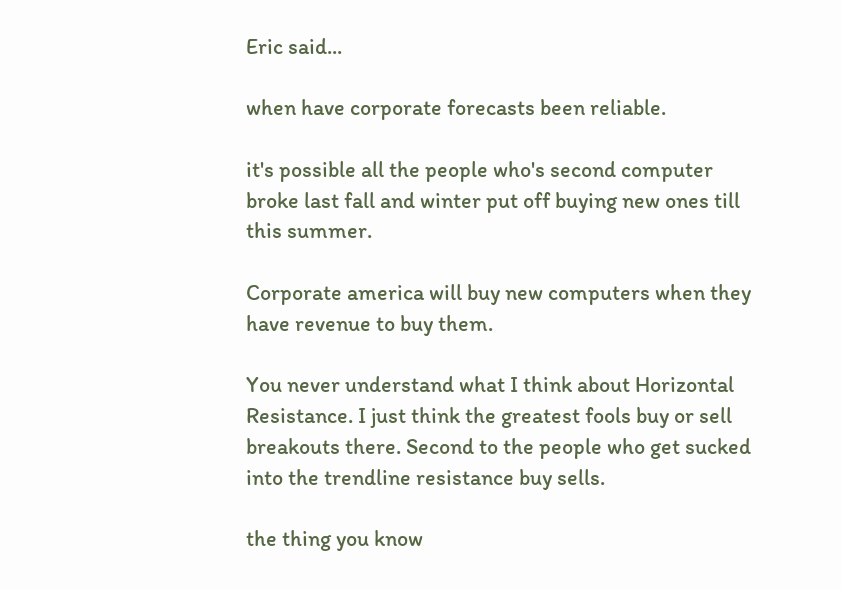Eric said...

when have corporate forecasts been reliable.

it's possible all the people who's second computer broke last fall and winter put off buying new ones till this summer.

Corporate america will buy new computers when they have revenue to buy them.

You never understand what I think about Horizontal Resistance. I just think the greatest fools buy or sell breakouts there. Second to the people who get sucked into the trendline resistance buy sells.

the thing you know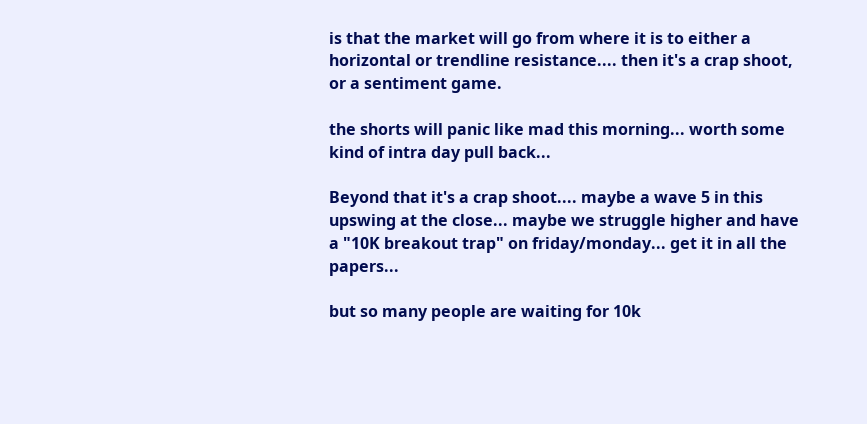is that the market will go from where it is to either a horizontal or trendline resistance.... then it's a crap shoot, or a sentiment game.

the shorts will panic like mad this morning... worth some kind of intra day pull back...

Beyond that it's a crap shoot.... maybe a wave 5 in this upswing at the close... maybe we struggle higher and have a "10K breakout trap" on friday/monday... get it in all the papers...

but so many people are waiting for 10k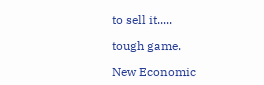to sell it.....

tough game.

New Economic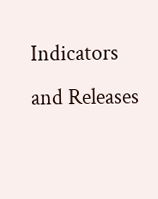Indicators and Releases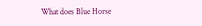What does Blue Horse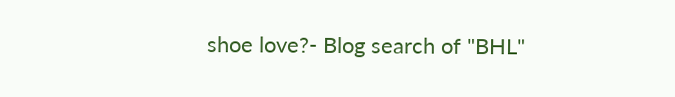shoe love?- Blog search of "BHL"